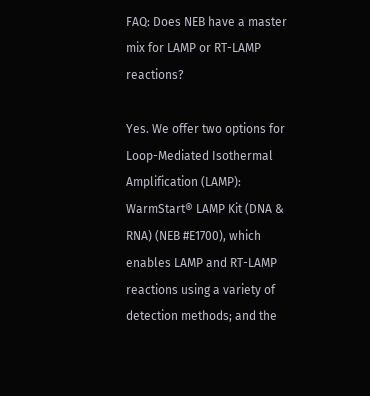FAQ: Does NEB have a master mix for LAMP or RT-LAMP reactions?

Yes. We offer two options for Loop-Mediated Isothermal Amplification (LAMP): WarmStart® LAMP Kit (DNA & RNA) (NEB #E1700), which enables LAMP and RT-LAMP reactions using a variety of detection methods; and the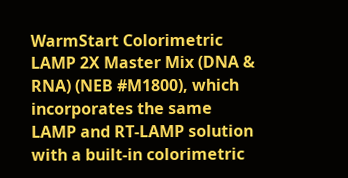WarmStart Colorimetric LAMP 2X Master Mix (DNA & RNA) (NEB #M1800), which incorporates the same LAMP and RT-LAMP solution with a built-in colorimetric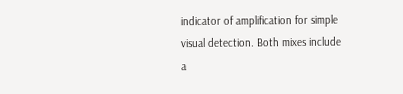indicator of amplification for simple visual detection. Both mixes include a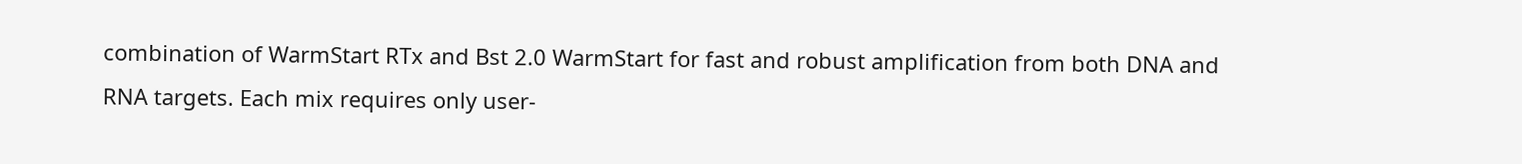combination of WarmStart RTx and Bst 2.0 WarmStart for fast and robust amplification from both DNA and RNA targets. Each mix requires only user-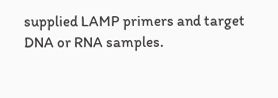supplied LAMP primers and target DNA or RNA samples.